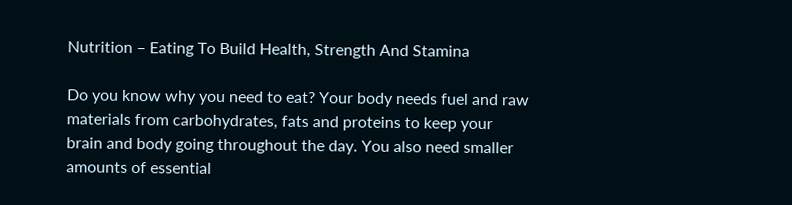Nutrition – Eating To Build Health, Strength And Stamina

Do you know why you need to eat? Your body needs fuel and raw materials from carbohydrates, fats and proteins to keep your brain and body going throughout the day. You also need smaller amounts of essential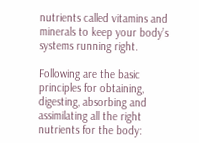nutrients called vitamins and minerals to keep your body’s systems running right.

Following are the basic principles for obtaining, digesting, absorbing and assimilating all the right nutrients for the body: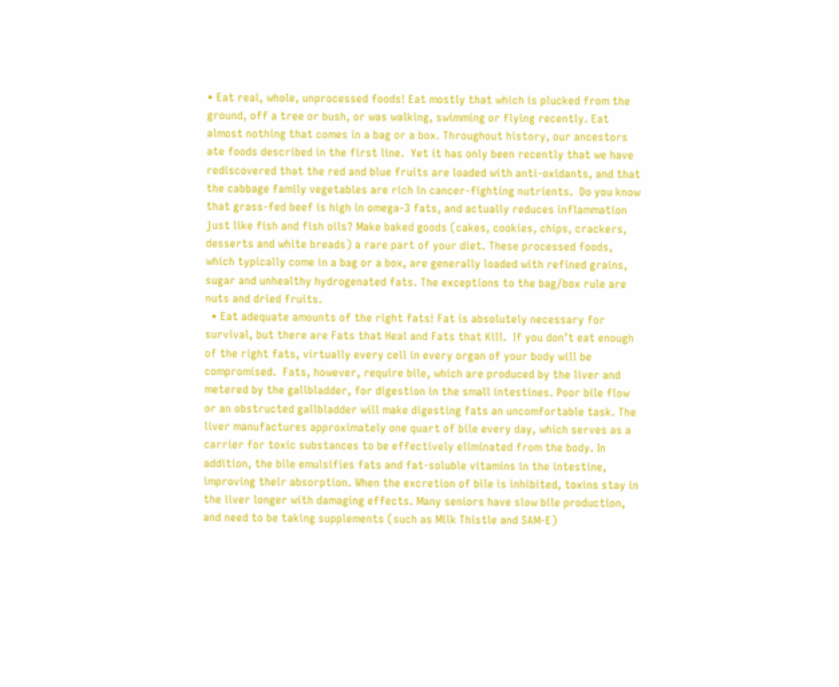• Eat real, whole, unprocessed foods! Eat mostly that which is plucked from the ground, off a tree or bush, or was walking, swimming or flying recently. Eat almost nothing that comes in a bag or a box. Throughout history, our ancestors ate foods described in the first line.  Yet it has only been recently that we have rediscovered that the red and blue fruits are loaded with anti-oxidants, and that the cabbage family vegetables are rich in cancer-fighting nutrients.  Do you know that grass-fed beef is high in omega-3 fats, and actually reduces inflammation just like fish and fish oils? Make baked goods (cakes, cookies, chips, crackers, desserts and white breads) a rare part of your diet. These processed foods, which typically come in a bag or a box, are generally loaded with refined grains, sugar and unhealthy hydrogenated fats. The exceptions to the bag/box rule are nuts and dried fruits.
  • Eat adequate amounts of the right fats! Fat is absolutely necessary for survival, but there are Fats that Heal and Fats that Kill.  If you don’t eat enough of the right fats, virtually every cell in every organ of your body will be compromised.  Fats, however, require bile, which are produced by the liver and metered by the gallbladder, for digestion in the small intestines. Poor bile flow or an obstructed gallbladder will make digesting fats an uncomfortable task. The liver manufactures approximately one quart of bile every day, which serves as a carrier for toxic substances to be effectively eliminated from the body. In addition, the bile emulsifies fats and fat-soluble vitamins in the intestine, improving their absorption. When the excretion of bile is inhibited, toxins stay in the liver longer with damaging effects. Many seniors have slow bile production, and need to be taking supplements (such as Milk Thistle and SAM-E)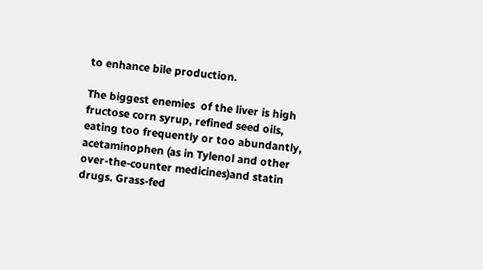to enhance bile production.

The biggest enemies  of the liver is high fructose corn syrup, refined seed oils, eating too frequently or too abundantly, acetaminophen (as in Tylenol and other over-the-counter medicines)and statin drugs. Grass-fed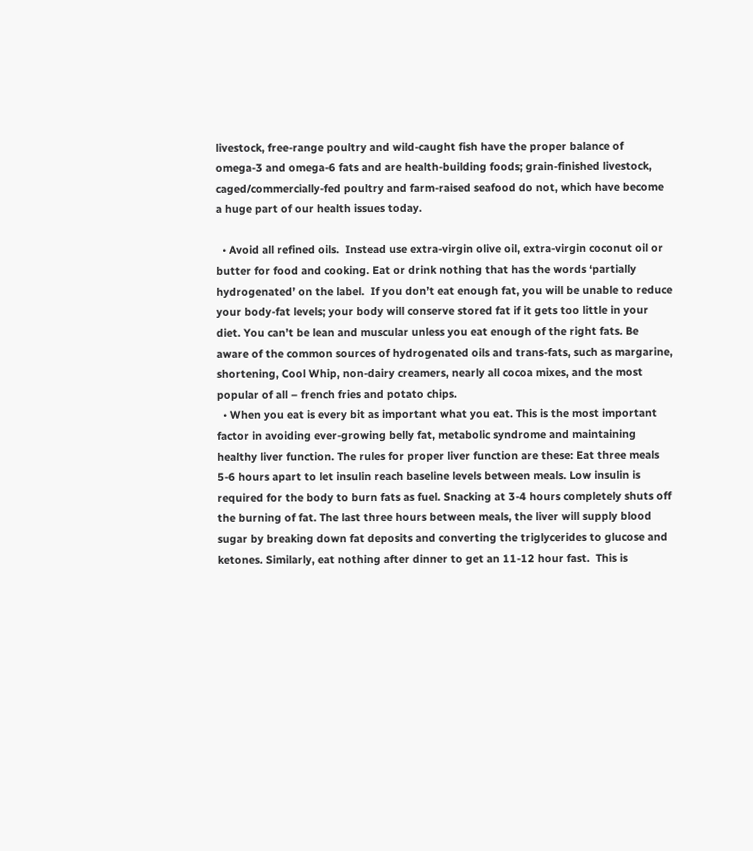livestock, free-range poultry and wild-caught fish have the proper balance of omega-3 and omega-6 fats and are health-building foods; grain-finished livestock, caged/commercially-fed poultry and farm-raised seafood do not, which have become a huge part of our health issues today.

  • Avoid all refined oils.  Instead use extra-virgin olive oil, extra-virgin coconut oil or butter for food and cooking. Eat or drink nothing that has the words ‘partially hydrogenated’ on the label.  If you don’t eat enough fat, you will be unable to reduce your body-fat levels; your body will conserve stored fat if it gets too little in your diet. You can’t be lean and muscular unless you eat enough of the right fats. Be aware of the common sources of hydrogenated oils and trans-fats, such as margarine, shortening, Cool Whip, non-dairy creamers, nearly all cocoa mixes, and the most popular of all – french fries and potato chips.
  • When you eat is every bit as important what you eat. This is the most important factor in avoiding ever-growing belly fat, metabolic syndrome and maintaining healthy liver function. The rules for proper liver function are these: Eat three meals 5-6 hours apart to let insulin reach baseline levels between meals. Low insulin is required for the body to burn fats as fuel. Snacking at 3-4 hours completely shuts off the burning of fat. The last three hours between meals, the liver will supply blood sugar by breaking down fat deposits and converting the triglycerides to glucose and ketones. Similarly, eat nothing after dinner to get an 11-12 hour fast.  This is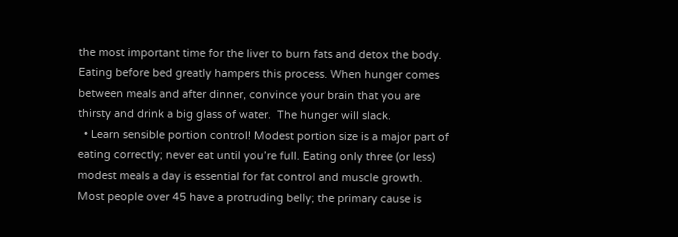the most important time for the liver to burn fats and detox the body. Eating before bed greatly hampers this process. When hunger comes between meals and after dinner, convince your brain that you are thirsty and drink a big glass of water.  The hunger will slack.
  • Learn sensible portion control! Modest portion size is a major part of eating correctly; never eat until you’re full. Eating only three (or less) modest meals a day is essential for fat control and muscle growth. Most people over 45 have a protruding belly; the primary cause is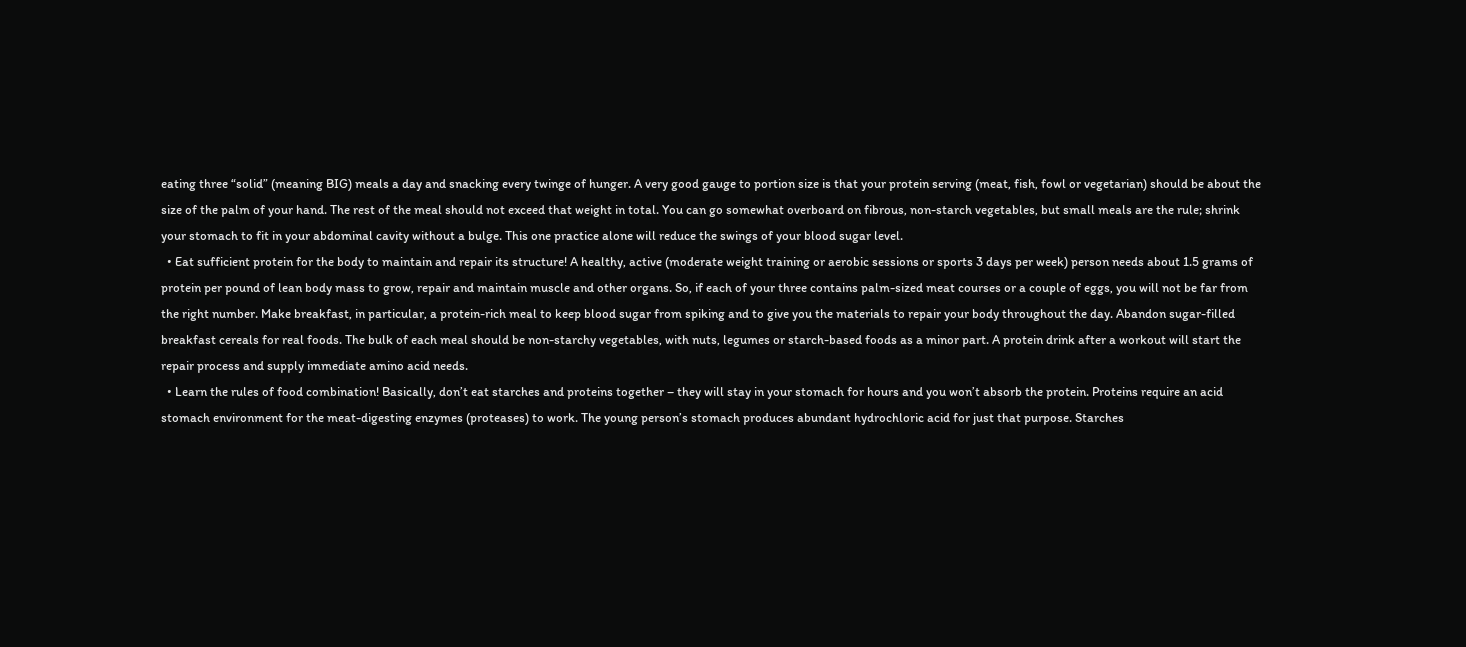eating three “solid” (meaning BIG) meals a day and snacking every twinge of hunger. A very good gauge to portion size is that your protein serving (meat, fish, fowl or vegetarian) should be about the size of the palm of your hand. The rest of the meal should not exceed that weight in total. You can go somewhat overboard on fibrous, non-starch vegetables, but small meals are the rule; shrink your stomach to fit in your abdominal cavity without a bulge. This one practice alone will reduce the swings of your blood sugar level.
  • Eat sufficient protein for the body to maintain and repair its structure! A healthy, active (moderate weight training or aerobic sessions or sports 3 days per week) person needs about 1.5 grams of protein per pound of lean body mass to grow, repair and maintain muscle and other organs. So, if each of your three contains palm-sized meat courses or a couple of eggs, you will not be far from the right number. Make breakfast, in particular, a protein-rich meal to keep blood sugar from spiking and to give you the materials to repair your body throughout the day. Abandon sugar-filled breakfast cereals for real foods. The bulk of each meal should be non-starchy vegetables, with nuts, legumes or starch-based foods as a minor part. A protein drink after a workout will start the repair process and supply immediate amino acid needs.
  • Learn the rules of food combination! Basically, don’t eat starches and proteins together – they will stay in your stomach for hours and you won’t absorb the protein. Proteins require an acid stomach environment for the meat-digesting enzymes (proteases) to work. The young person’s stomach produces abundant hydrochloric acid for just that purpose. Starches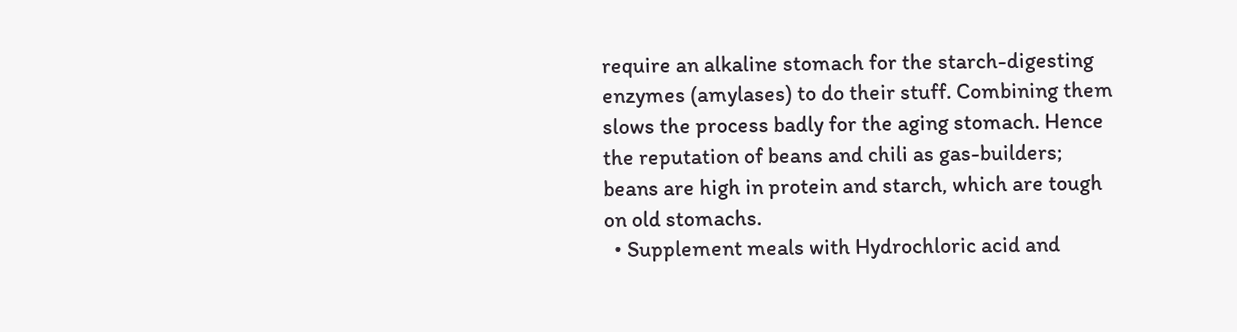require an alkaline stomach for the starch-digesting enzymes (amylases) to do their stuff. Combining them slows the process badly for the aging stomach. Hence the reputation of beans and chili as gas-builders; beans are high in protein and starch, which are tough on old stomachs.
  • Supplement meals with Hydrochloric acid and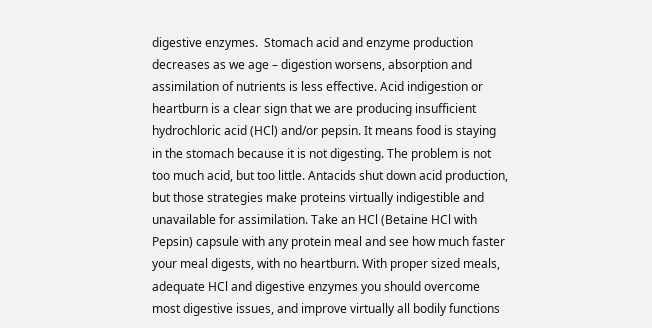digestive enzymes.  Stomach acid and enzyme production decreases as we age – digestion worsens, absorption and assimilation of nutrients is less effective. Acid indigestion or heartburn is a clear sign that we are producing insufficient hydrochloric acid (HCl) and/or pepsin. It means food is staying in the stomach because it is not digesting. The problem is not too much acid, but too little. Antacids shut down acid production, but those strategies make proteins virtually indigestible and unavailable for assimilation. Take an HCl (Betaine HCl with Pepsin) capsule with any protein meal and see how much faster your meal digests, with no heartburn. With proper sized meals, adequate HCl and digestive enzymes you should overcome most digestive issues, and improve virtually all bodily functions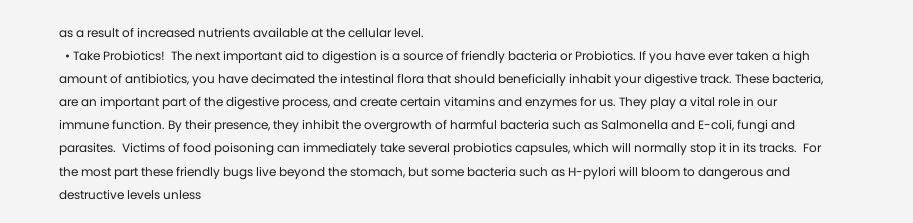as a result of increased nutrients available at the cellular level.
  • Take Probiotics!  The next important aid to digestion is a source of friendly bacteria or Probiotics. If you have ever taken a high amount of antibiotics, you have decimated the intestinal flora that should beneficially inhabit your digestive track. These bacteria, are an important part of the digestive process, and create certain vitamins and enzymes for us. They play a vital role in our immune function. By their presence, they inhibit the overgrowth of harmful bacteria such as Salmonella and E-coli, fungi and parasites.  Victims of food poisoning can immediately take several probiotics capsules, which will normally stop it in its tracks.  For the most part these friendly bugs live beyond the stomach, but some bacteria such as H-pylori will bloom to dangerous and destructive levels unless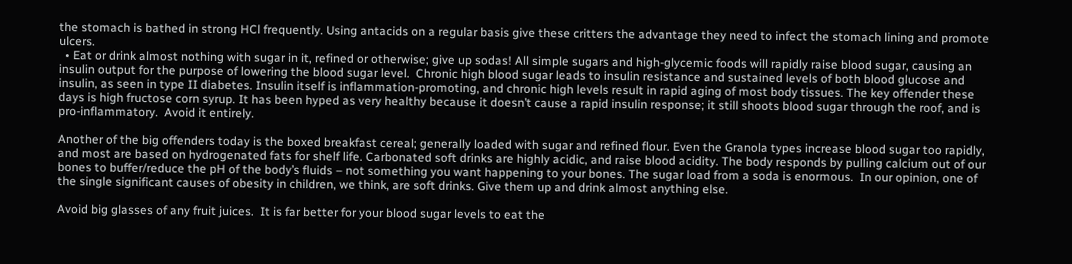the stomach is bathed in strong HCl frequently. Using antacids on a regular basis give these critters the advantage they need to infect the stomach lining and promote ulcers.
  • Eat or drink almost nothing with sugar in it, refined or otherwise; give up sodas! All simple sugars and high-glycemic foods will rapidly raise blood sugar, causing an insulin output for the purpose of lowering the blood sugar level.  Chronic high blood sugar leads to insulin resistance and sustained levels of both blood glucose and insulin, as seen in type II diabetes. Insulin itself is inflammation-promoting, and chronic high levels result in rapid aging of most body tissues. The key offender these days is high fructose corn syrup. It has been hyped as very healthy because it doesn’t cause a rapid insulin response; it still shoots blood sugar through the roof, and is pro-inflammatory.  Avoid it entirely.

Another of the big offenders today is the boxed breakfast cereal; generally loaded with sugar and refined flour. Even the Granola types increase blood sugar too rapidly, and most are based on hydrogenated fats for shelf life. Carbonated soft drinks are highly acidic, and raise blood acidity. The body responds by pulling calcium out of our bones to buffer/reduce the pH of the body’s fluids – not something you want happening to your bones. The sugar load from a soda is enormous.  In our opinion, one of the single significant causes of obesity in children, we think, are soft drinks. Give them up and drink almost anything else.

Avoid big glasses of any fruit juices.  It is far better for your blood sugar levels to eat the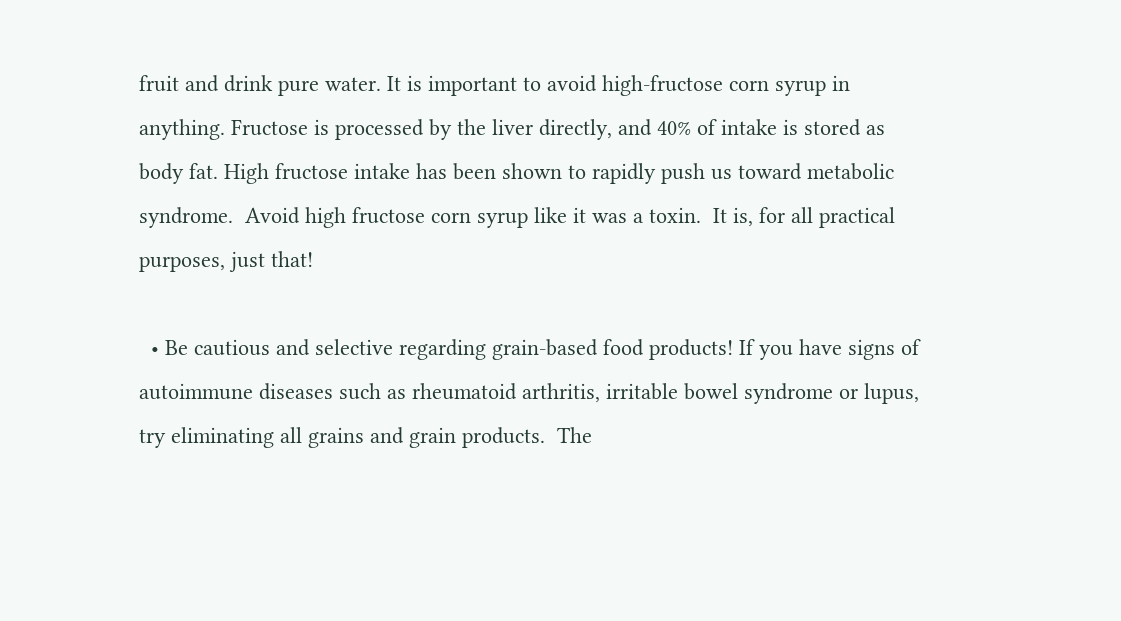fruit and drink pure water. It is important to avoid high-fructose corn syrup in anything. Fructose is processed by the liver directly, and 40% of intake is stored as body fat. High fructose intake has been shown to rapidly push us toward metabolic syndrome.  Avoid high fructose corn syrup like it was a toxin.  It is, for all practical purposes, just that!

  • Be cautious and selective regarding grain-based food products! If you have signs of autoimmune diseases such as rheumatoid arthritis, irritable bowel syndrome or lupus, try eliminating all grains and grain products.  The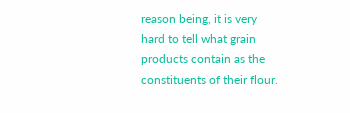reason being, it is very hard to tell what grain products contain as the constituents of their flour.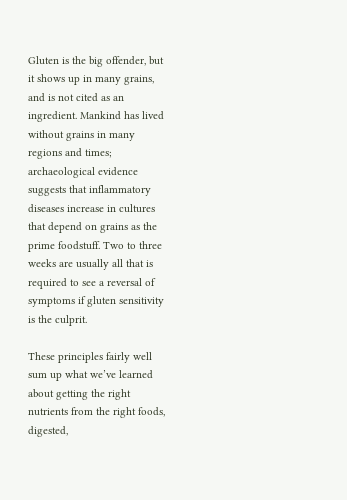Gluten is the big offender, but it shows up in many grains, and is not cited as an ingredient. Mankind has lived without grains in many regions and times; archaeological evidence suggests that inflammatory diseases increase in cultures that depend on grains as the prime foodstuff. Two to three weeks are usually all that is required to see a reversal of symptoms if gluten sensitivity is the culprit.

These principles fairly well sum up what we’ve learned about getting the right nutrients from the right foods, digested,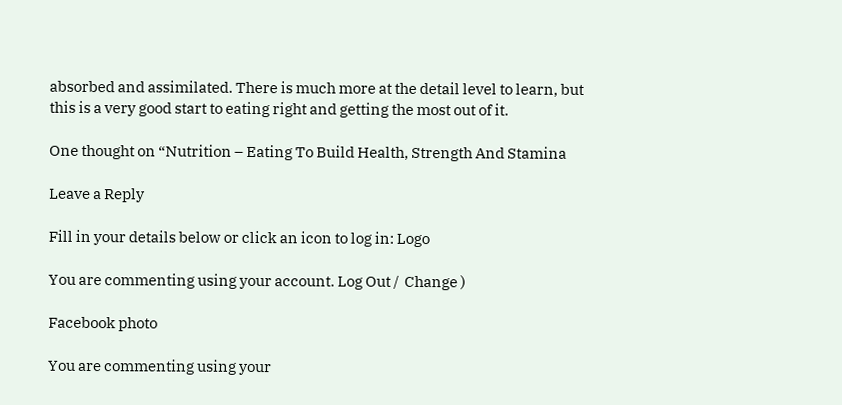absorbed and assimilated. There is much more at the detail level to learn, but this is a very good start to eating right and getting the most out of it.

One thought on “Nutrition – Eating To Build Health, Strength And Stamina

Leave a Reply

Fill in your details below or click an icon to log in: Logo

You are commenting using your account. Log Out /  Change )

Facebook photo

You are commenting using your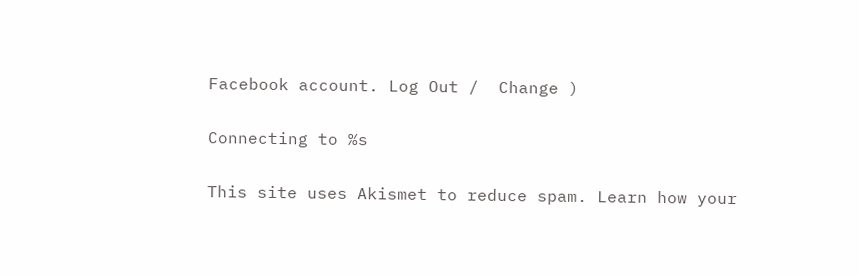Facebook account. Log Out /  Change )

Connecting to %s

This site uses Akismet to reduce spam. Learn how your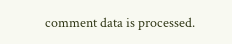comment data is processed.